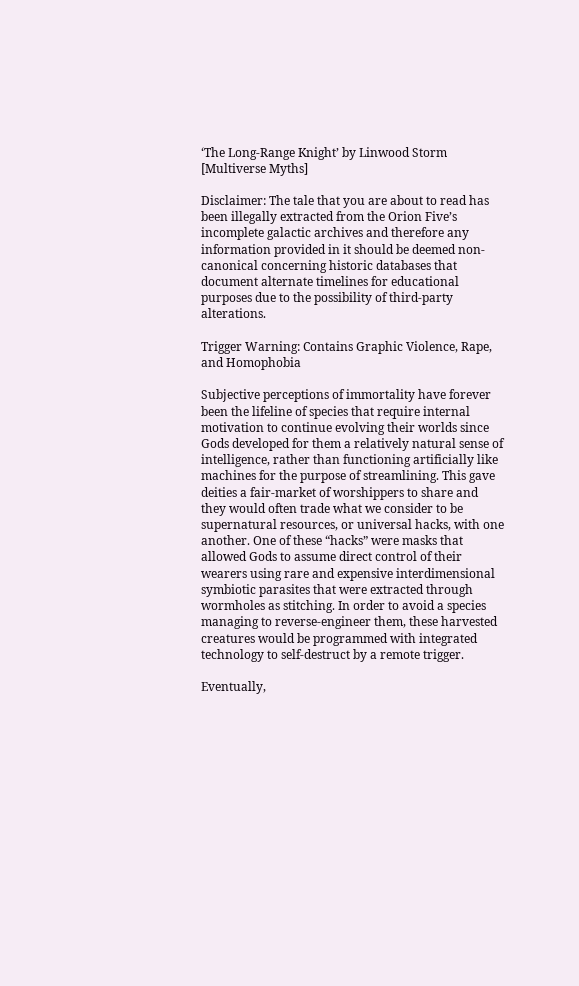‘The Long-Range Knight’ by Linwood Storm [Multiverse Myths]

Disclaimer: The tale that you are about to read has been illegally extracted from the Orion Five’s incomplete galactic archives and therefore any information provided in it should be deemed non-canonical concerning historic databases that document alternate timelines for educational purposes due to the possibility of third-party alterations.

Trigger Warning: Contains Graphic Violence, Rape, and Homophobia

Subjective perceptions of immortality have forever been the lifeline of species that require internal motivation to continue evolving their worlds since Gods developed for them a relatively natural sense of intelligence, rather than functioning artificially like machines for the purpose of streamlining. This gave deities a fair-market of worshippers to share and they would often trade what we consider to be supernatural resources, or universal hacks, with one another. One of these “hacks” were masks that allowed Gods to assume direct control of their wearers using rare and expensive interdimensional symbiotic parasites that were extracted through wormholes as stitching. In order to avoid a species managing to reverse-engineer them, these harvested creatures would be programmed with integrated technology to self-destruct by a remote trigger.

Eventually,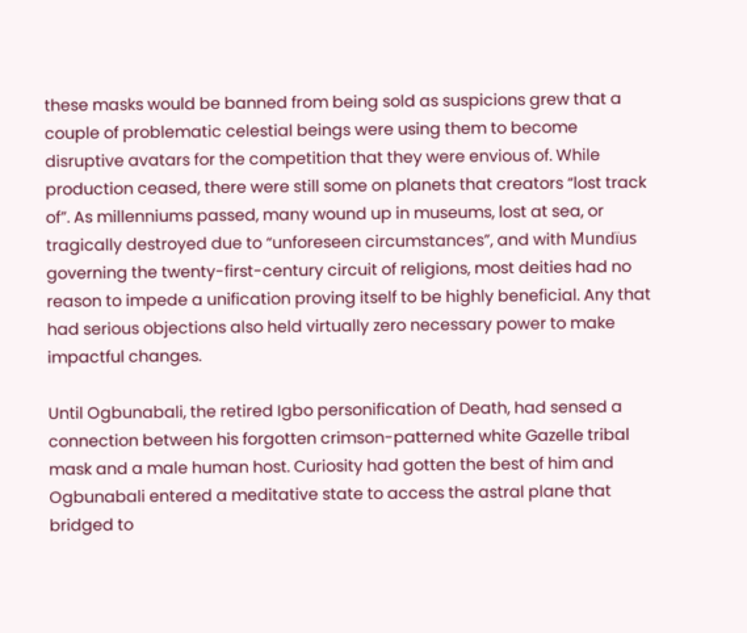these masks would be banned from being sold as suspicions grew that a couple of problematic celestial beings were using them to become disruptive avatars for the competition that they were envious of. While production ceased, there were still some on planets that creators “lost track of”. As millenniums passed, many wound up in museums, lost at sea, or tragically destroyed due to “unforeseen circumstances”, and with Mundïus governing the twenty-first-century circuit of religions, most deities had no reason to impede a unification proving itself to be highly beneficial. Any that had serious objections also held virtually zero necessary power to make impactful changes.

Until Ogbunabali, the retired Igbo personification of Death, had sensed a connection between his forgotten crimson-patterned white Gazelle tribal mask and a male human host. Curiosity had gotten the best of him and Ogbunabali entered a meditative state to access the astral plane that bridged to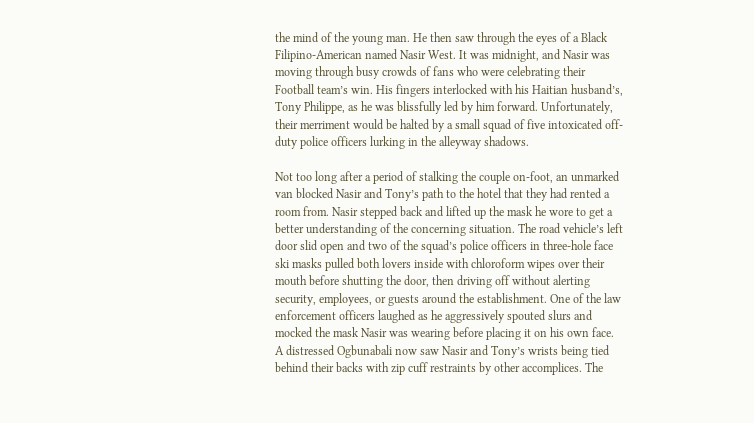the mind of the young man. He then saw through the eyes of a Black Filipino-American named Nasir West. It was midnight, and Nasir was moving through busy crowds of fans who were celebrating their Football team’s win. His fingers interlocked with his Haitian husband’s, Tony Philippe, as he was blissfully led by him forward. Unfortunately, their merriment would be halted by a small squad of five intoxicated off-duty police officers lurking in the alleyway shadows.

Not too long after a period of stalking the couple on-foot, an unmarked van blocked Nasir and Tony’s path to the hotel that they had rented a room from. Nasir stepped back and lifted up the mask he wore to get a better understanding of the concerning situation. The road vehicle’s left door slid open and two of the squad’s police officers in three-hole face ski masks pulled both lovers inside with chloroform wipes over their mouth before shutting the door, then driving off without alerting security, employees, or guests around the establishment. One of the law enforcement officers laughed as he aggressively spouted slurs and mocked the mask Nasir was wearing before placing it on his own face. A distressed Ogbunabali now saw Nasir and Tony’s wrists being tied behind their backs with zip cuff restraints by other accomplices. The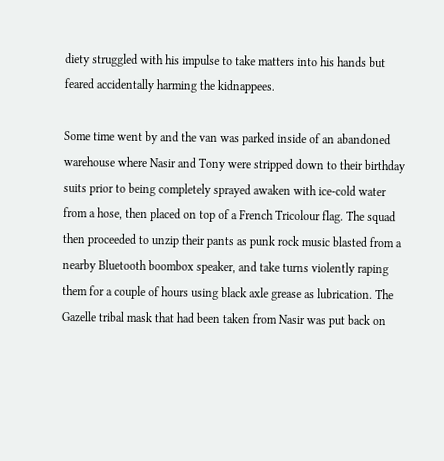diety struggled with his impulse to take matters into his hands but feared accidentally harming the kidnappees.

Some time went by and the van was parked inside of an abandoned warehouse where Nasir and Tony were stripped down to their birthday suits prior to being completely sprayed awaken with ice-cold water from a hose, then placed on top of a French Tricolour flag. The squad then proceeded to unzip their pants as punk rock music blasted from a nearby Bluetooth boombox speaker, and take turns violently raping them for a couple of hours using black axle grease as lubrication. The Gazelle tribal mask that had been taken from Nasir was put back on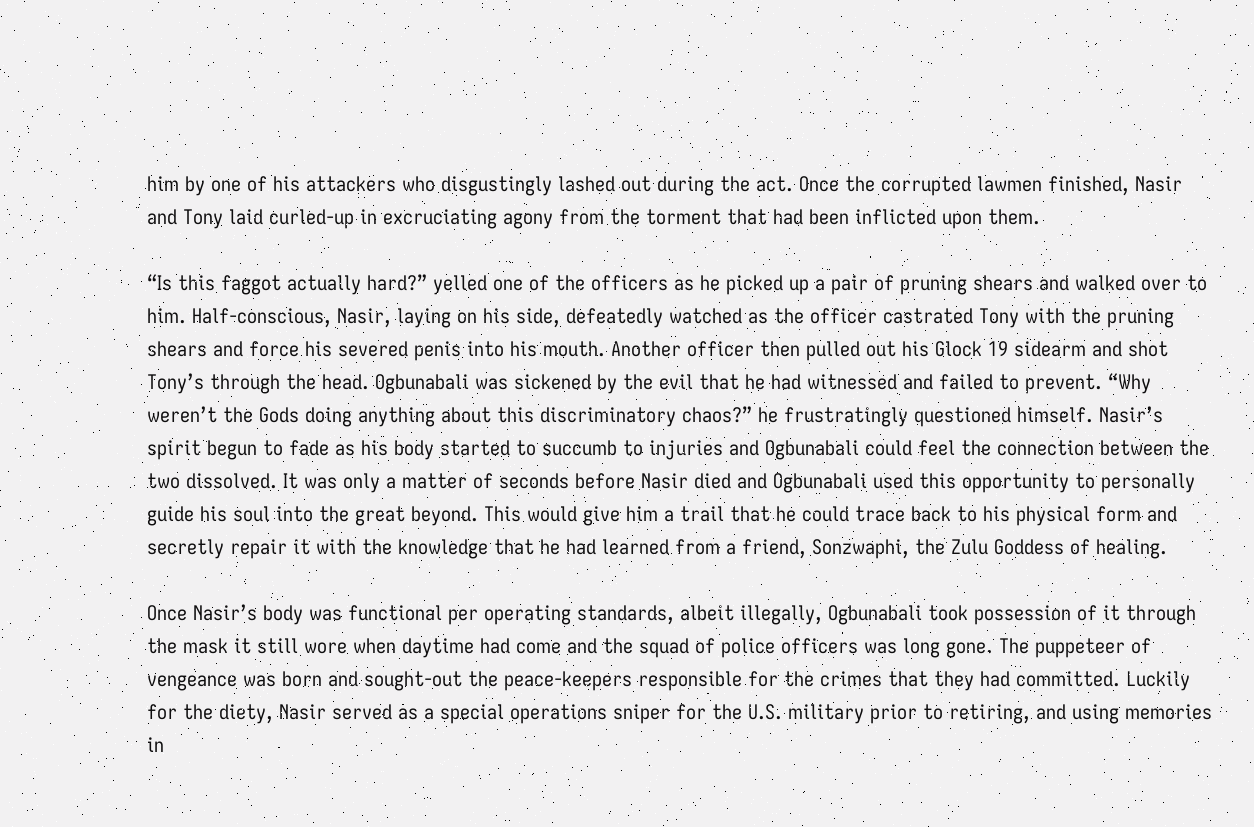him by one of his attackers who disgustingly lashed out during the act. Once the corrupted lawmen finished, Nasir and Tony laid curled-up in excruciating agony from the torment that had been inflicted upon them.

“Is this faggot actually hard?” yelled one of the officers as he picked up a pair of pruning shears and walked over to him. Half-conscious, Nasir, laying on his side, defeatedly watched as the officer castrated Tony with the pruning shears and force his severed penis into his mouth. Another officer then pulled out his Glock 19 sidearm and shot Tony’s through the head. Ogbunabali was sickened by the evil that he had witnessed and failed to prevent. “Why weren’t the Gods doing anything about this discriminatory chaos?” he frustratingly questioned himself. Nasir’s spirit begun to fade as his body started to succumb to injuries and Ogbunabali could feel the connection between the two dissolved. It was only a matter of seconds before Nasir died and Ogbunabali used this opportunity to personally guide his soul into the great beyond. This would give him a trail that he could trace back to his physical form and secretly repair it with the knowledge that he had learned from a friend, Sonzwaphi, the Zulu Goddess of healing.

Once Nasir’s body was functional per operating standards, albeit illegally, Ogbunabali took possession of it through the mask it still wore when daytime had come and the squad of police officers was long gone. The puppeteer of vengeance was born and sought-out the peace-keepers responsible for the crimes that they had committed. Luckily for the diety, Nasir served as a special operations sniper for the U.S. military prior to retiring, and using memories in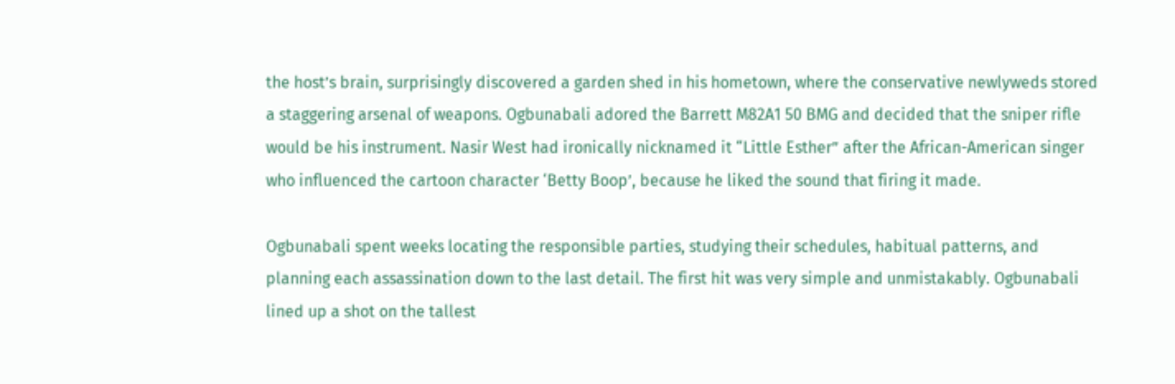the host’s brain, surprisingly discovered a garden shed in his hometown, where the conservative newlyweds stored a staggering arsenal of weapons. Ogbunabali adored the Barrett M82A1 50 BMG and decided that the sniper rifle would be his instrument. Nasir West had ironically nicknamed it “Little Esther” after the African-American singer who influenced the cartoon character ‘Betty Boop’, because he liked the sound that firing it made.

Ogbunabali spent weeks locating the responsible parties, studying their schedules, habitual patterns, and planning each assassination down to the last detail. The first hit was very simple and unmistakably. Ogbunabali lined up a shot on the tallest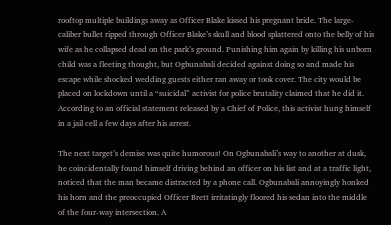rooftop multiple buildings away as Officer Blake kissed his pregnant bride. The large-caliber bullet ripped through Officer Blake’s skull and blood splattered onto the belly of his wife as he collapsed dead on the park’s ground. Punishing him again by killing his unborn child was a fleeting thought, but Ogbunabali decided against doing so and made his escape while shocked wedding guests either ran away or took cover. The city would be placed on lockdown until a “suicidal” activist for police brutality claimed that he did it. According to an official statement released by a Chief of Police, this activist hung himself in a jail cell a few days after his arrest.

The next target’s demise was quite humorous! On Ogbunabali’s way to another at dusk, he coincidentally found himself driving behind an officer on his list and at a traffic light, noticed that the man became distracted by a phone call. Ogbunabali annoyingly honked his horn and the preoccupied Officer Brett irritatingly floored his sedan into the middle of the four-way intersection. A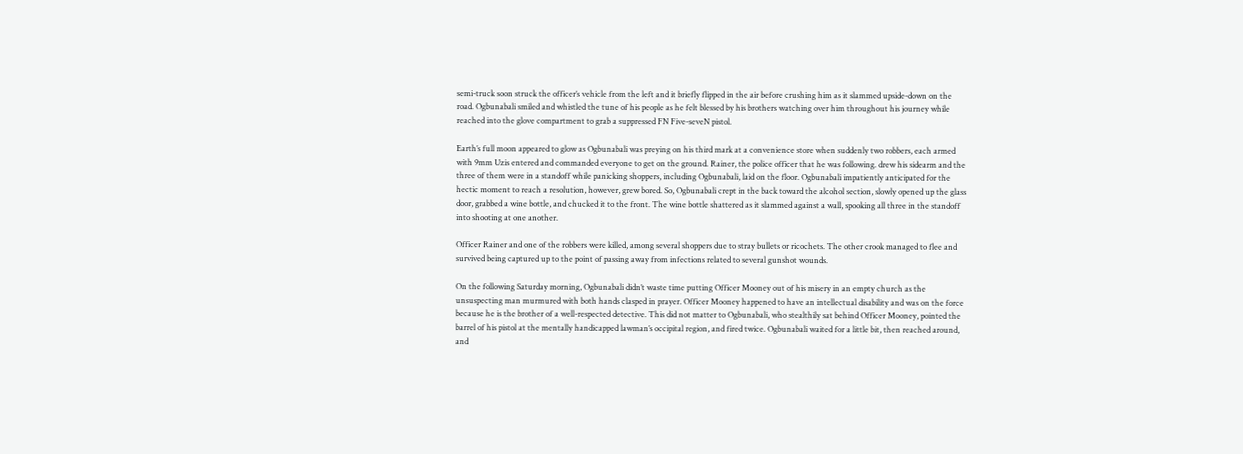semi-truck soon struck the officer’s vehicle from the left and it briefly flipped in the air before crushing him as it slammed upside-down on the road. Ogbunabali smiled and whistled the tune of his people as he felt blessed by his brothers watching over him throughout his journey while reached into the glove compartment to grab a suppressed FN Five-seveN pistol.

Earth’s full moon appeared to glow as Ogbunabali was preying on his third mark at a convenience store when suddenly two robbers, each armed with 9mm Uzis entered and commanded everyone to get on the ground. Rainer, the police officer that he was following. drew his sidearm and the three of them were in a standoff while panicking shoppers, including Ogbunabali, laid on the floor. Ogbunabali impatiently anticipated for the hectic moment to reach a resolution, however, grew bored. So, Ogbunabali crept in the back toward the alcohol section, slowly opened up the glass door, grabbed a wine bottle, and chucked it to the front. The wine bottle shattered as it slammed against a wall, spooking all three in the standoff into shooting at one another.

Officer Rainer and one of the robbers were killed, among several shoppers due to stray bullets or ricochets. The other crook managed to flee and survived being captured up to the point of passing away from infections related to several gunshot wounds.

On the following Saturday morning, Ogbunabali didn’t waste time putting Officer Mooney out of his misery in an empty church as the unsuspecting man murmured with both hands clasped in prayer. Officer Mooney happened to have an intellectual disability and was on the force because he is the brother of a well-respected detective. This did not matter to Ogbunabali, who stealthily sat behind Officer Mooney, pointed the barrel of his pistol at the mentally handicapped lawman’s occipital region, and fired twice. Ogbunabali waited for a little bit, then reached around, and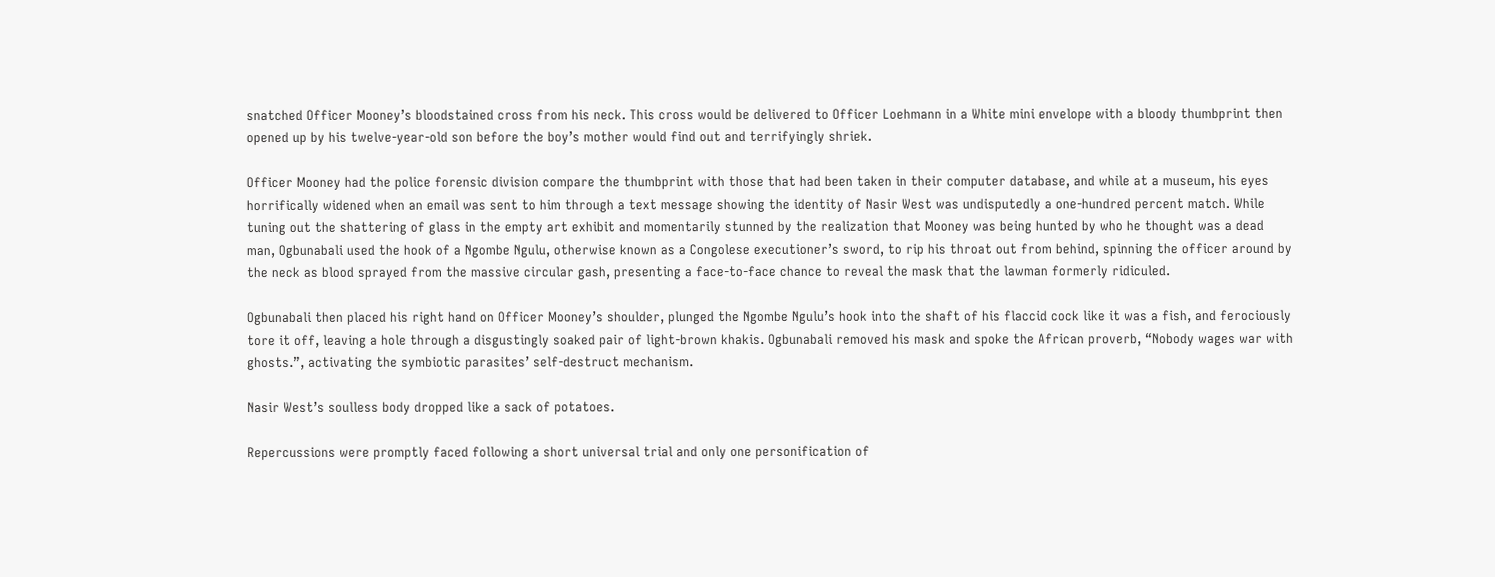snatched Officer Mooney’s bloodstained cross from his neck. This cross would be delivered to Officer Loehmann in a White mini envelope with a bloody thumbprint then opened up by his twelve-year-old son before the boy’s mother would find out and terrifyingly shriek.

Officer Mooney had the police forensic division compare the thumbprint with those that had been taken in their computer database, and while at a museum, his eyes horrifically widened when an email was sent to him through a text message showing the identity of Nasir West was undisputedly a one-hundred percent match. While tuning out the shattering of glass in the empty art exhibit and momentarily stunned by the realization that Mooney was being hunted by who he thought was a dead man, Ogbunabali used the hook of a Ngombe Ngulu, otherwise known as a Congolese executioner’s sword, to rip his throat out from behind, spinning the officer around by the neck as blood sprayed from the massive circular gash, presenting a face-to-face chance to reveal the mask that the lawman formerly ridiculed.

Ogbunabali then placed his right hand on Officer Mooney’s shoulder, plunged the Ngombe Ngulu’s hook into the shaft of his flaccid cock like it was a fish, and ferociously tore it off, leaving a hole through a disgustingly soaked pair of light-brown khakis. Ogbunabali removed his mask and spoke the African proverb, “Nobody wages war with ghosts.”, activating the symbiotic parasites’ self-destruct mechanism.

Nasir West’s soulless body dropped like a sack of potatoes.

Repercussions were promptly faced following a short universal trial and only one personification of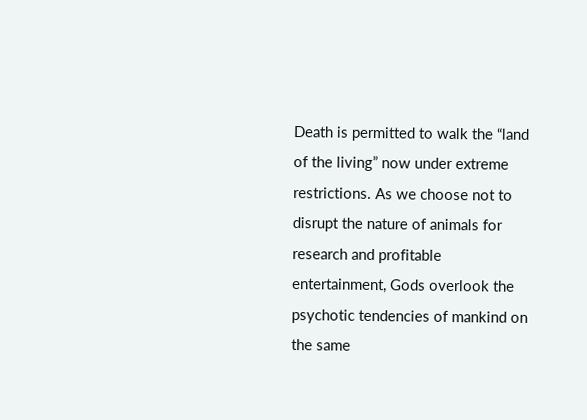Death is permitted to walk the “land of the living” now under extreme restrictions. As we choose not to disrupt the nature of animals for research and profitable entertainment, Gods overlook the psychotic tendencies of mankind on the same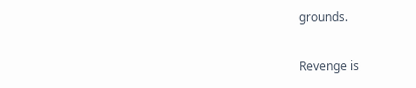grounds.

Revenge is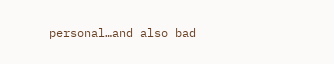personal…and also bad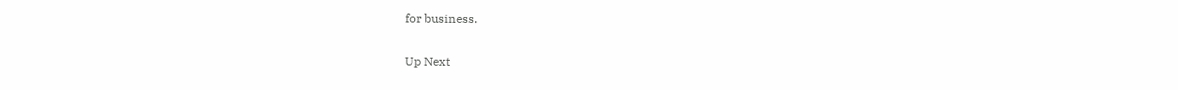for business.

Up Next